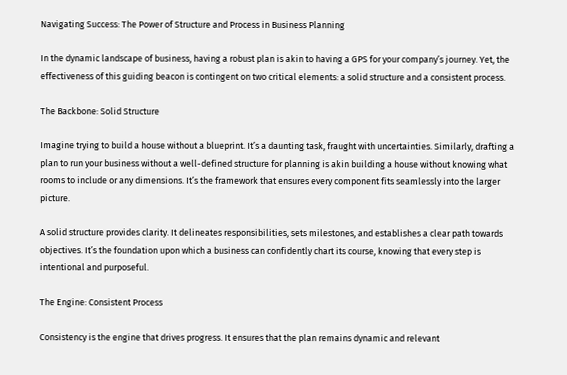Navigating Success: The Power of Structure and Process in Business Planning

In the dynamic landscape of business, having a robust plan is akin to having a GPS for your company’s journey. Yet, the effectiveness of this guiding beacon is contingent on two critical elements: a solid structure and a consistent process.

The Backbone: Solid Structure

Imagine trying to build a house without a blueprint. It’s a daunting task, fraught with uncertainties. Similarly, drafting a plan to run your business without a well-defined structure for planning is akin building a house without knowing what rooms to include or any dimensions. It’s the framework that ensures every component fits seamlessly into the larger picture.

A solid structure provides clarity. It delineates responsibilities, sets milestones, and establishes a clear path towards objectives. It’s the foundation upon which a business can confidently chart its course, knowing that every step is intentional and purposeful.

The Engine: Consistent Process

Consistency is the engine that drives progress. It ensures that the plan remains dynamic and relevant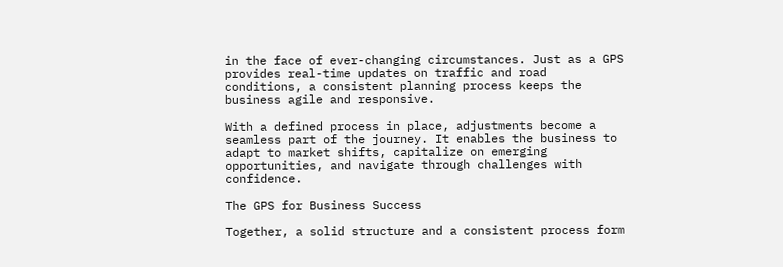in the face of ever-changing circumstances. Just as a GPS provides real-time updates on traffic and road conditions, a consistent planning process keeps the business agile and responsive.

With a defined process in place, adjustments become a seamless part of the journey. It enables the business to adapt to market shifts, capitalize on emerging opportunities, and navigate through challenges with confidence.

The GPS for Business Success

Together, a solid structure and a consistent process form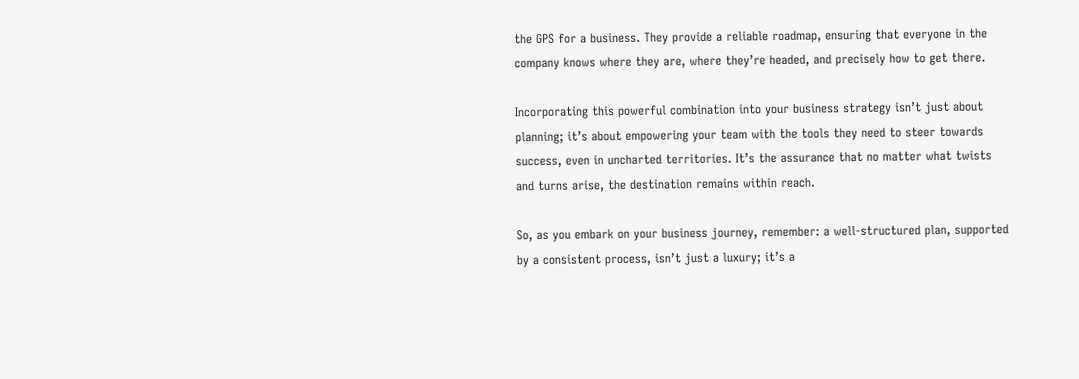the GPS for a business. They provide a reliable roadmap, ensuring that everyone in the company knows where they are, where they’re headed, and precisely how to get there.

Incorporating this powerful combination into your business strategy isn’t just about planning; it’s about empowering your team with the tools they need to steer towards success, even in uncharted territories. It’s the assurance that no matter what twists and turns arise, the destination remains within reach.

So, as you embark on your business journey, remember: a well-structured plan, supported by a consistent process, isn’t just a luxury; it’s a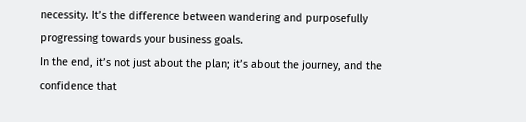necessity. It’s the difference between wandering and purposefully progressing towards your business goals.
In the end, it’s not just about the plan; it’s about the journey, and the confidence that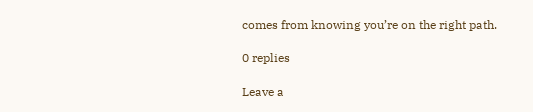comes from knowing you’re on the right path.

0 replies

Leave a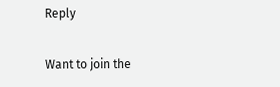Reply

Want to join the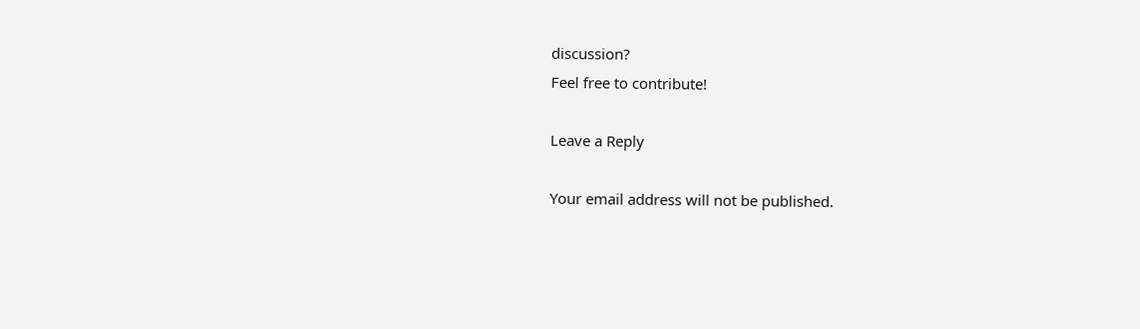discussion?
Feel free to contribute!

Leave a Reply

Your email address will not be published.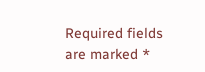Required fields are marked *